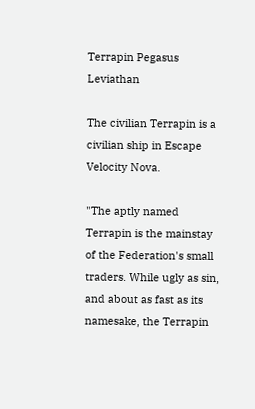Terrapin Pegasus Leviathan

The civilian Terrapin is a civilian ship in Escape Velocity Nova.

"The aptly named Terrapin is the mainstay of the Federation's small traders. While ugly as sin, and about as fast as its namesake, the Terrapin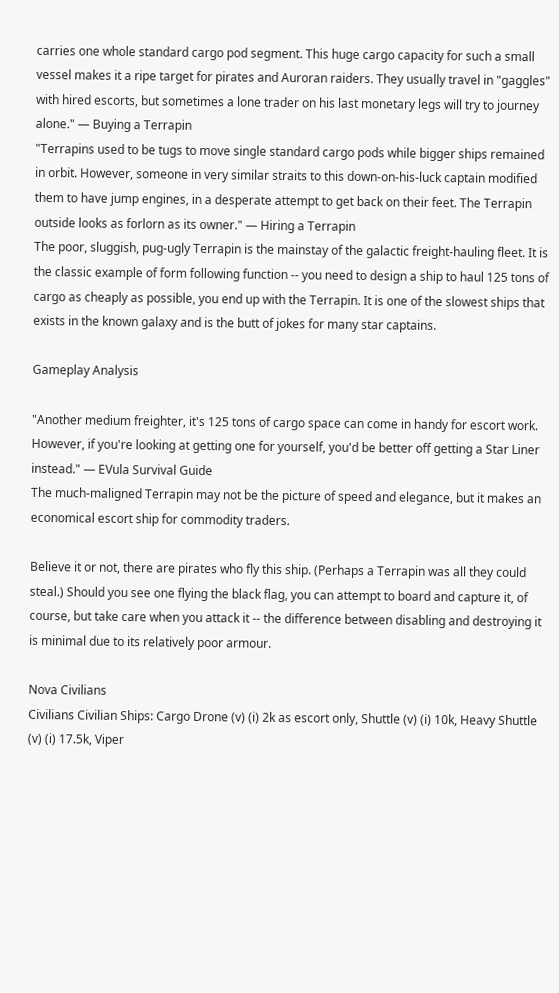carries one whole standard cargo pod segment. This huge cargo capacity for such a small vessel makes it a ripe target for pirates and Auroran raiders. They usually travel in "gaggles" with hired escorts, but sometimes a lone trader on his last monetary legs will try to journey alone." ― Buying a Terrapin
"Terrapins used to be tugs to move single standard cargo pods while bigger ships remained in orbit. However, someone in very similar straits to this down-on-his-luck captain modified them to have jump engines, in a desperate attempt to get back on their feet. The Terrapin outside looks as forlorn as its owner." ― Hiring a Terrapin
The poor, sluggish, pug-ugly Terrapin is the mainstay of the galactic freight-hauling fleet. It is the classic example of form following function -- you need to design a ship to haul 125 tons of cargo as cheaply as possible, you end up with the Terrapin. It is one of the slowest ships that exists in the known galaxy and is the butt of jokes for many star captains.

Gameplay Analysis

"Another medium freighter, it's 125 tons of cargo space can come in handy for escort work. However, if you're looking at getting one for yourself, you'd be better off getting a Star Liner instead." ― EVula Survival Guide
The much-maligned Terrapin may not be the picture of speed and elegance, but it makes an economical escort ship for commodity traders.

Believe it or not, there are pirates who fly this ship. (Perhaps a Terrapin was all they could steal.) Should you see one flying the black flag, you can attempt to board and capture it, of course, but take care when you attack it -- the difference between disabling and destroying it is minimal due to its relatively poor armour.

Nova Civilians
Civilians Civilian Ships: Cargo Drone (v) (i) 2k as escort only, Shuttle (v) (i) 10k, Heavy Shuttle (v) (i) 17.5k, Viper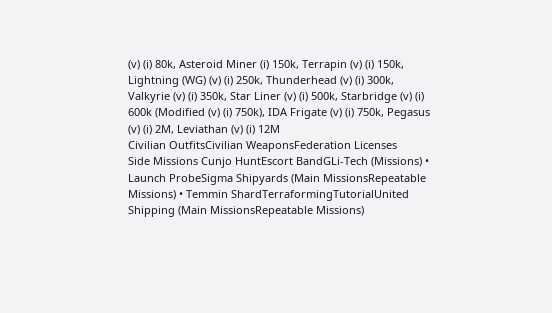(v) (i) 80k, Asteroid Miner (i) 150k, Terrapin (v) (i) 150k, Lightning (WG) (v) (i) 250k, Thunderhead (v) (i) 300k, Valkyrie (v) (i) 350k, Star Liner (v) (i) 500k, Starbridge (v) (i) 600k (Modified (v) (i) 750k), IDA Frigate (v) (i) 750k, Pegasus (v) (i) 2M, Leviathan (v) (i) 12M
Civilian OutfitsCivilian WeaponsFederation Licenses
Side Missions Cunjo HuntEscort BandGLi-Tech (Missions) • Launch ProbeSigma Shipyards (Main MissionsRepeatable Missions) • Temmin ShardTerraformingTutorialUnited Shipping (Main MissionsRepeatable Missions)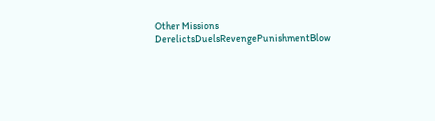Other Missions DerelictsDuelsRevengePunishmentBlow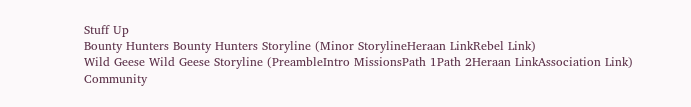Stuff Up
Bounty Hunters Bounty Hunters Storyline (Minor StorylineHeraan LinkRebel Link)
Wild Geese Wild Geese Storyline (PreambleIntro MissionsPath 1Path 2Heraan LinkAssociation Link)
Community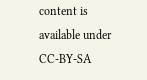content is available under CC-BY-SA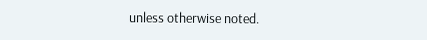unless otherwise noted.